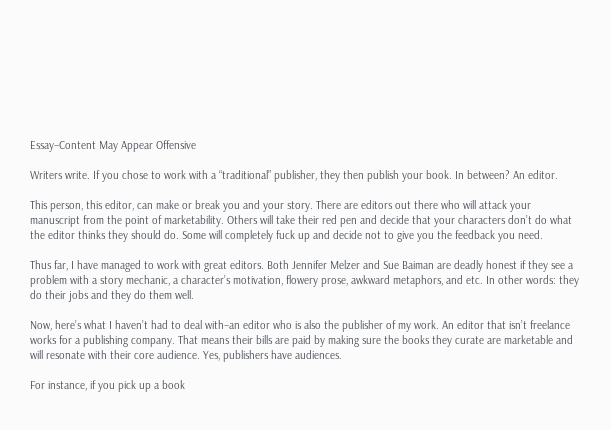Essay–Content May Appear Offensive

Writers write. If you chose to work with a “traditional” publisher, they then publish your book. In between? An editor.

This person, this editor, can make or break you and your story. There are editors out there who will attack your manuscript from the point of marketability. Others will take their red pen and decide that your characters don’t do what the editor thinks they should do. Some will completely fuck up and decide not to give you the feedback you need.

Thus far, I have managed to work with great editors. Both Jennifer Melzer and Sue Baiman are deadly honest if they see a problem with a story mechanic, a character’s motivation, flowery prose, awkward metaphors, and etc. In other words: they do their jobs and they do them well.

Now, here’s what I haven’t had to deal with–an editor who is also the publisher of my work. An editor that isn’t freelance works for a publishing company. That means their bills are paid by making sure the books they curate are marketable and will resonate with their core audience. Yes, publishers have audiences.

For instance, if you pick up a book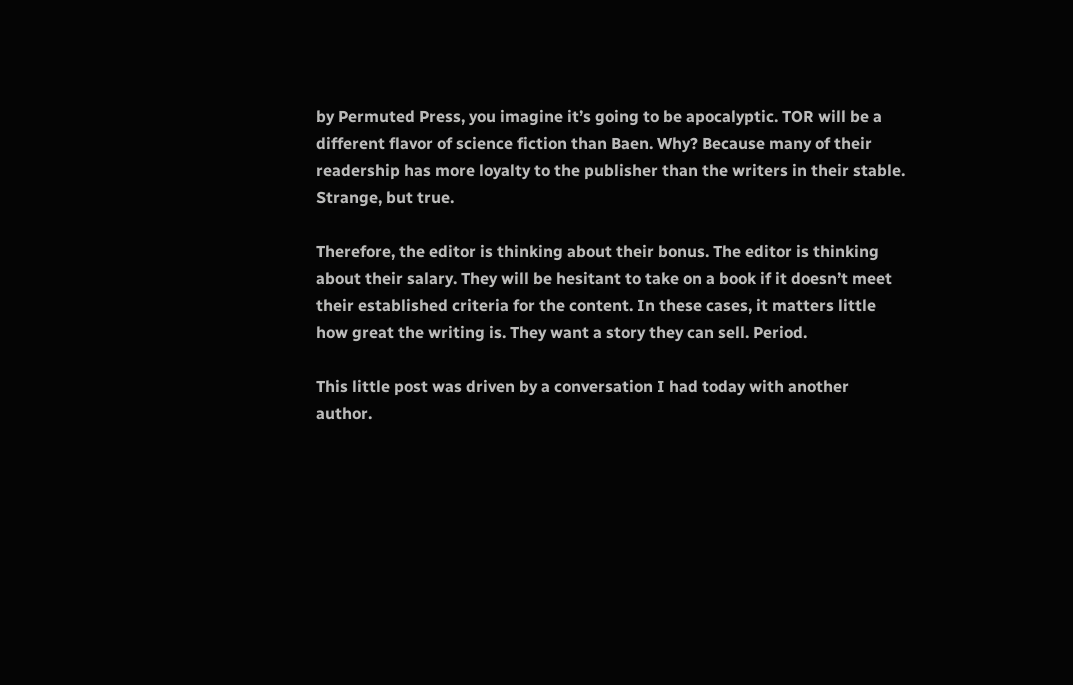by Permuted Press, you imagine it’s going to be apocalyptic. TOR will be a different flavor of science fiction than Baen. Why? Because many of their readership has more loyalty to the publisher than the writers in their stable. Strange, but true.

Therefore, the editor is thinking about their bonus. The editor is thinking about their salary. They will be hesitant to take on a book if it doesn’t meet their established criteria for the content. In these cases, it matters little how great the writing is. They want a story they can sell. Period.

This little post was driven by a conversation I had today with another author.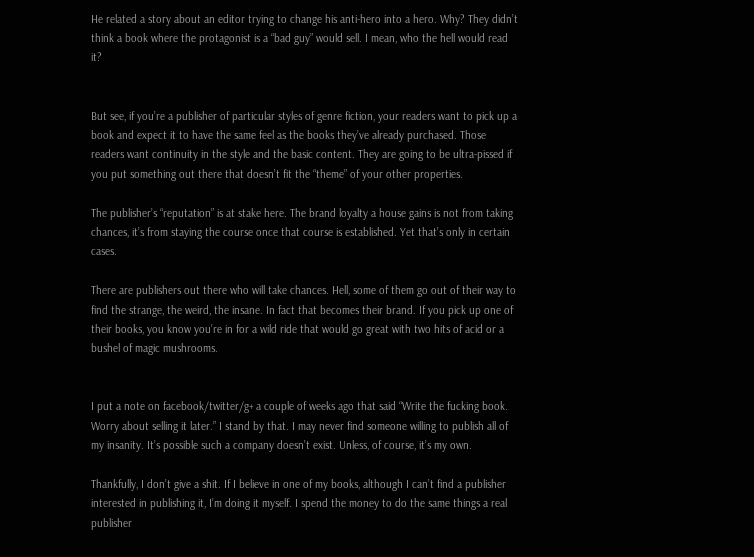He related a story about an editor trying to change his anti-hero into a hero. Why? They didn’t think a book where the protagonist is a “bad guy” would sell. I mean, who the hell would read it?


But see, if you’re a publisher of particular styles of genre fiction, your readers want to pick up a book and expect it to have the same feel as the books they’ve already purchased. Those readers want continuity in the style and the basic content. They are going to be ultra-pissed if you put something out there that doesn’t fit the “theme” of your other properties.

The publisher’s “reputation” is at stake here. The brand loyalty a house gains is not from taking chances, it’s from staying the course once that course is established. Yet that’s only in certain cases.

There are publishers out there who will take chances. Hell, some of them go out of their way to find the strange, the weird, the insane. In fact that becomes their brand. If you pick up one of their books, you know you’re in for a wild ride that would go great with two hits of acid or a bushel of magic mushrooms.


I put a note on facebook/twitter/g+ a couple of weeks ago that said “Write the fucking book. Worry about selling it later.” I stand by that. I may never find someone willing to publish all of my insanity. It’s possible such a company doesn’t exist. Unless, of course, it’s my own.

Thankfully, I don’t give a shit. If I believe in one of my books, although I can’t find a publisher interested in publishing it, I’m doing it myself. I spend the money to do the same things a real publisher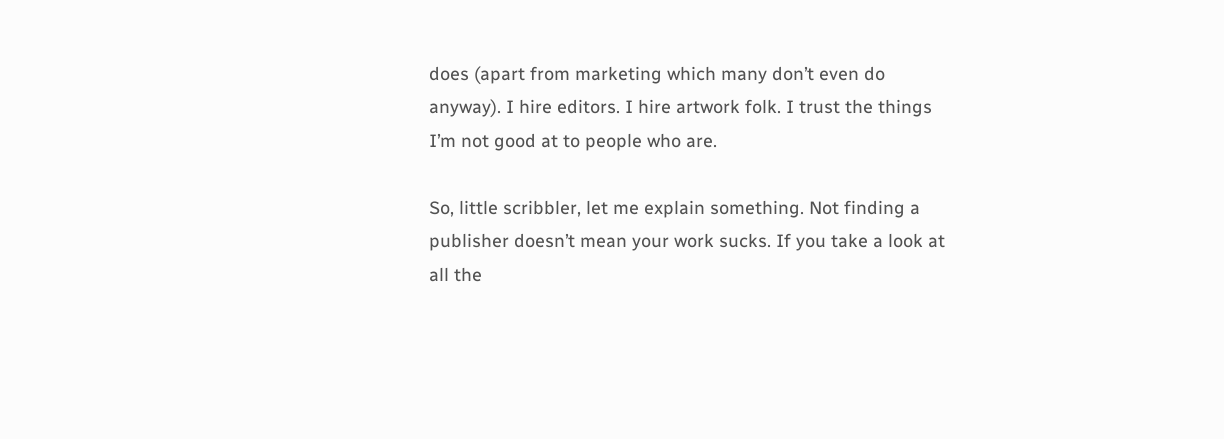does (apart from marketing which many don’t even do anyway). I hire editors. I hire artwork folk. I trust the things I’m not good at to people who are.

So, little scribbler, let me explain something. Not finding a publisher doesn’t mean your work sucks. If you take a look at all the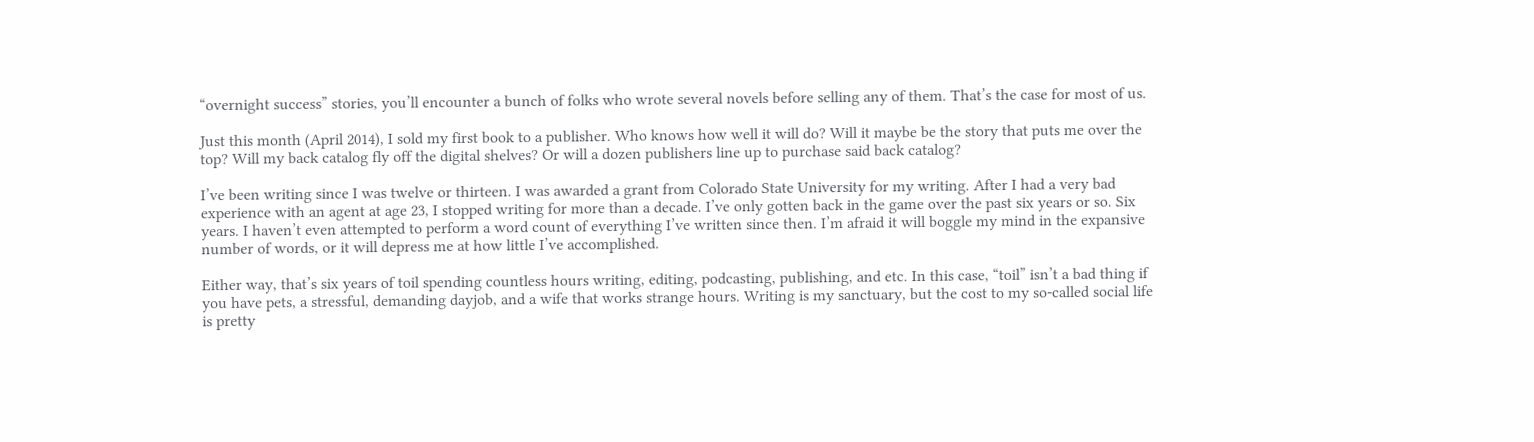“overnight success” stories, you’ll encounter a bunch of folks who wrote several novels before selling any of them. That’s the case for most of us.

Just this month (April 2014), I sold my first book to a publisher. Who knows how well it will do? Will it maybe be the story that puts me over the top? Will my back catalog fly off the digital shelves? Or will a dozen publishers line up to purchase said back catalog?

I’ve been writing since I was twelve or thirteen. I was awarded a grant from Colorado State University for my writing. After I had a very bad experience with an agent at age 23, I stopped writing for more than a decade. I’ve only gotten back in the game over the past six years or so. Six years. I haven’t even attempted to perform a word count of everything I’ve written since then. I’m afraid it will boggle my mind in the expansive number of words, or it will depress me at how little I’ve accomplished.

Either way, that’s six years of toil spending countless hours writing, editing, podcasting, publishing, and etc. In this case, “toil” isn’t a bad thing if you have pets, a stressful, demanding dayjob, and a wife that works strange hours. Writing is my sanctuary, but the cost to my so-called social life is pretty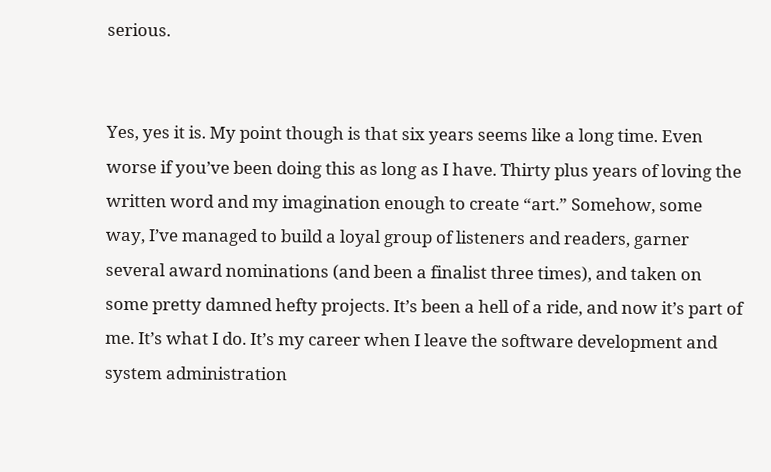serious.


Yes, yes it is. My point though is that six years seems like a long time. Even worse if you’ve been doing this as long as I have. Thirty plus years of loving the written word and my imagination enough to create “art.” Somehow, some way, I’ve managed to build a loyal group of listeners and readers, garner several award nominations (and been a finalist three times), and taken on some pretty damned hefty projects. It’s been a hell of a ride, and now it’s part of me. It’s what I do. It’s my career when I leave the software development and system administration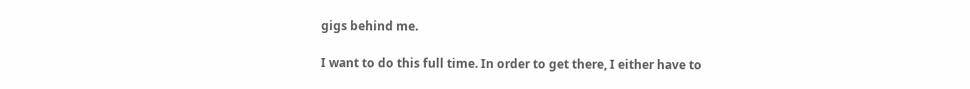gigs behind me.

I want to do this full time. In order to get there, I either have to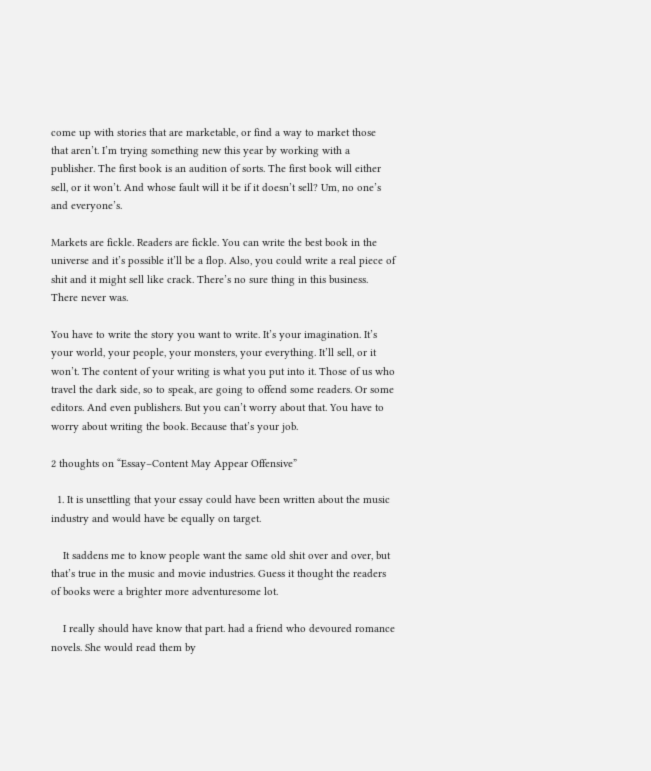come up with stories that are marketable, or find a way to market those that aren’t. I’m trying something new this year by working with a publisher. The first book is an audition of sorts. The first book will either sell, or it won’t. And whose fault will it be if it doesn’t sell? Um, no one’s and everyone’s.

Markets are fickle. Readers are fickle. You can write the best book in the universe and it’s possible it’ll be a flop. Also, you could write a real piece of shit and it might sell like crack. There’s no sure thing in this business. There never was.

You have to write the story you want to write. It’s your imagination. It’s your world, your people, your monsters, your everything. It’ll sell, or it won’t. The content of your writing is what you put into it. Those of us who travel the dark side, so to speak, are going to offend some readers. Or some editors. And even publishers. But you can’t worry about that. You have to worry about writing the book. Because that’s your job.

2 thoughts on “Essay–Content May Appear Offensive”

  1. It is unsettling that your essay could have been written about the music industry and would have be equally on target.

    It saddens me to know people want the same old shit over and over, but that’s true in the music and movie industries. Guess it thought the readers of books were a brighter more adventuresome lot.

    I really should have know that part. had a friend who devoured romance novels. She would read them by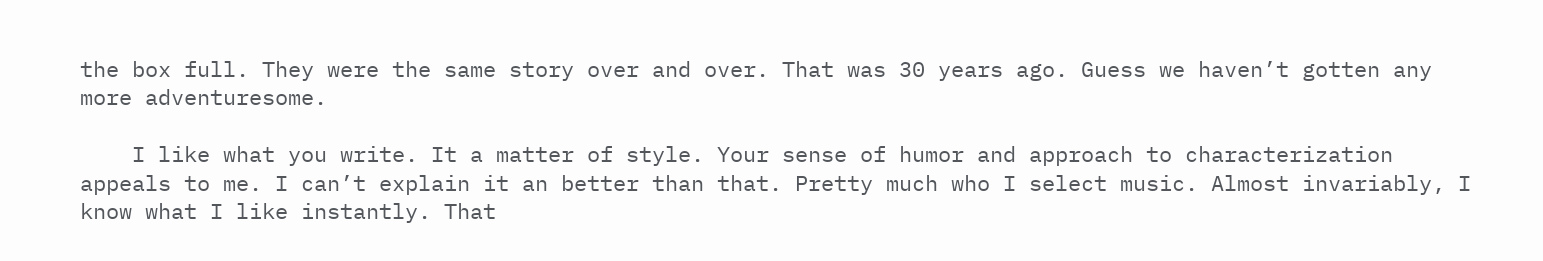the box full. They were the same story over and over. That was 30 years ago. Guess we haven’t gotten any more adventuresome.

    I like what you write. It a matter of style. Your sense of humor and approach to characterization appeals to me. I can’t explain it an better than that. Pretty much who I select music. Almost invariably, I know what I like instantly. That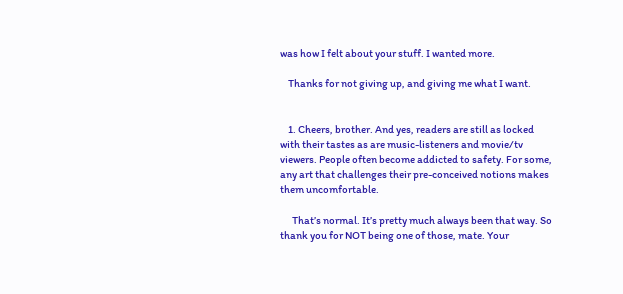was how I felt about your stuff. I wanted more.

    Thanks for not giving up, and giving me what I want.


    1. Cheers, brother. And yes, readers are still as locked with their tastes as are music-listeners and movie/tv viewers. People often become addicted to safety. For some, any art that challenges their pre-conceived notions makes them uncomfortable.

      That’s normal. It’s pretty much always been that way. So thank you for NOT being one of those, mate. Your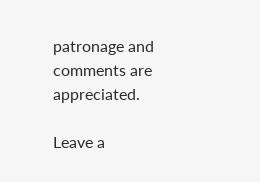patronage and comments are appreciated.

Leave a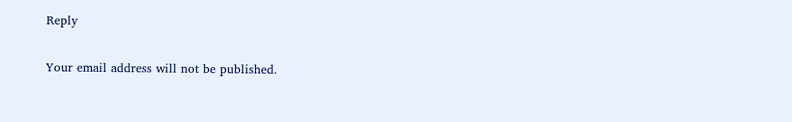Reply

Your email address will not be published.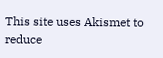This site uses Akismet to reduce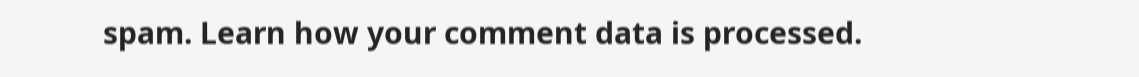spam. Learn how your comment data is processed.